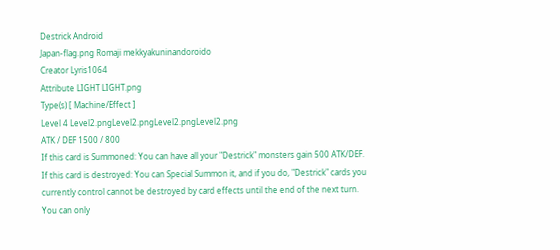Destrick Android
Japan-flag.png Romaji mekkyakuninandoroido
Creator Lyris1064
Attribute LIGHT LIGHT.png
Type(s) [ Machine/Effect ]
Level 4 Level2.pngLevel2.pngLevel2.pngLevel2.png
ATK / DEF 1500 / 800
If this card is Summoned: You can have all your "Destrick" monsters gain 500 ATK/DEF. If this card is destroyed: You can Special Summon it, and if you do, "Destrick" cards you currently control cannot be destroyed by card effects until the end of the next turn. You can only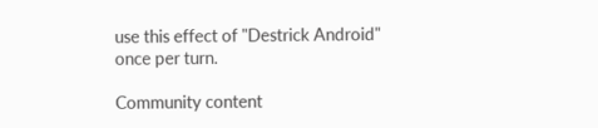use this effect of "Destrick Android" once per turn.

Community content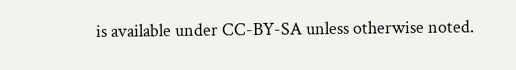is available under CC-BY-SA unless otherwise noted.